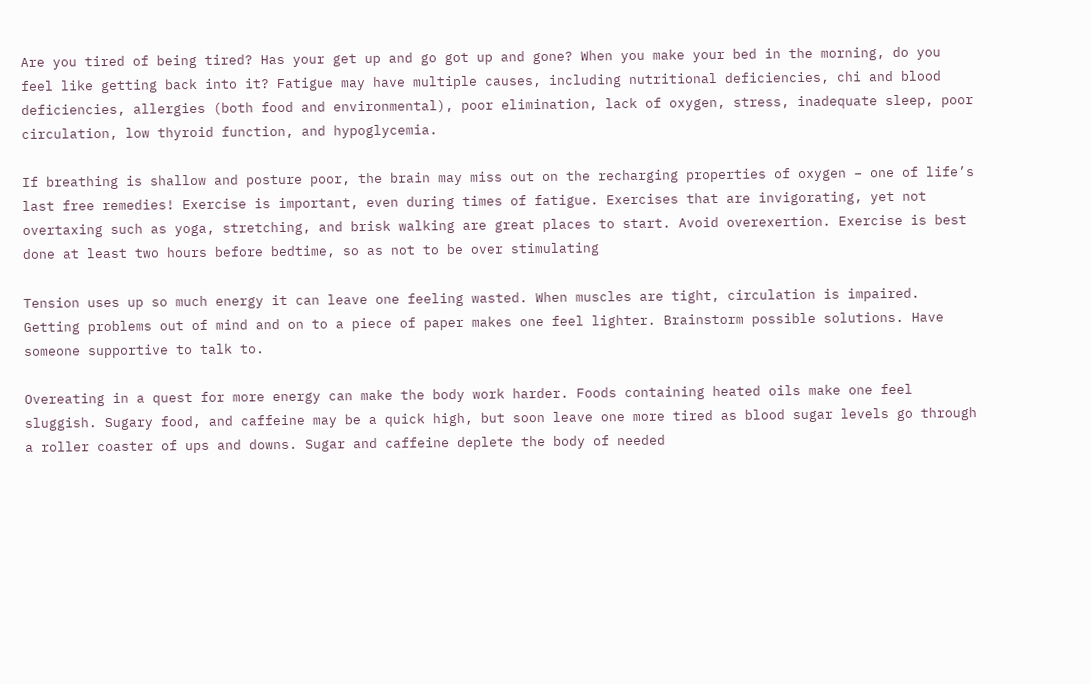Are you tired of being tired? Has your get up and go got up and gone? When you make your bed in the morning, do you feel like getting back into it? Fatigue may have multiple causes, including nutritional deficiencies, chi and blood deficiencies, allergies (both food and environmental), poor elimination, lack of oxygen, stress, inadequate sleep, poor circulation, low thyroid function, and hypoglycemia.

If breathing is shallow and posture poor, the brain may miss out on the recharging properties of oxygen – one of life’s last free remedies! Exercise is important, even during times of fatigue. Exercises that are invigorating, yet not overtaxing such as yoga, stretching, and brisk walking are great places to start. Avoid overexertion. Exercise is best done at least two hours before bedtime, so as not to be over stimulating

Tension uses up so much energy it can leave one feeling wasted. When muscles are tight, circulation is impaired. Getting problems out of mind and on to a piece of paper makes one feel lighter. Brainstorm possible solutions. Have someone supportive to talk to.

Overeating in a quest for more energy can make the body work harder. Foods containing heated oils make one feel sluggish. Sugary food, and caffeine may be a quick high, but soon leave one more tired as blood sugar levels go through a roller coaster of ups and downs. Sugar and caffeine deplete the body of needed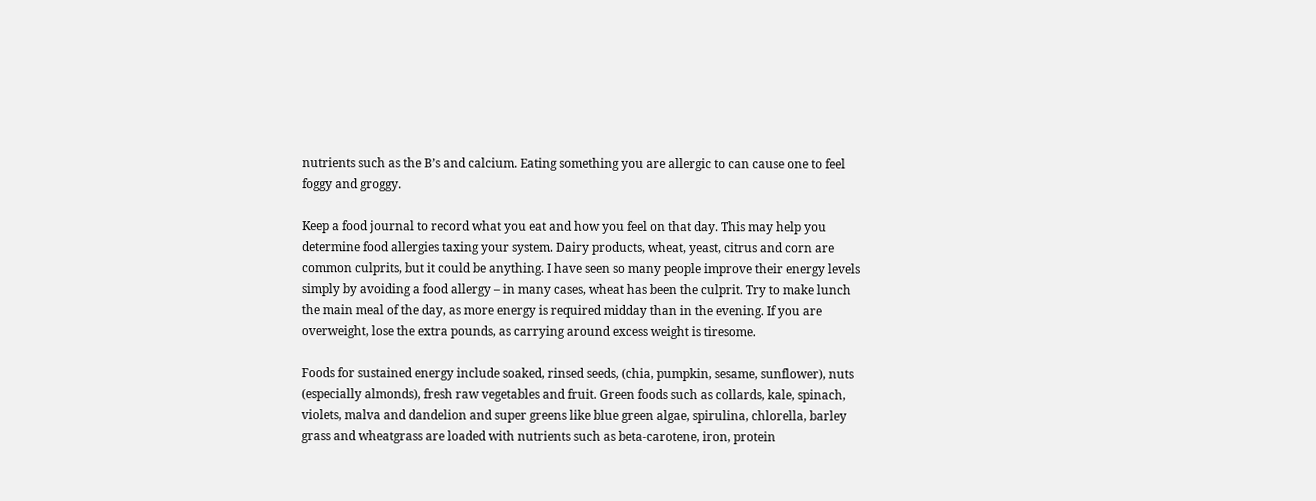nutrients such as the B’s and calcium. Eating something you are allergic to can cause one to feel foggy and groggy.

Keep a food journal to record what you eat and how you feel on that day. This may help you determine food allergies taxing your system. Dairy products, wheat, yeast, citrus and corn are common culprits, but it could be anything. I have seen so many people improve their energy levels simply by avoiding a food allergy – in many cases, wheat has been the culprit. Try to make lunch the main meal of the day, as more energy is required midday than in the evening. If you are overweight, lose the extra pounds, as carrying around excess weight is tiresome.

Foods for sustained energy include soaked, rinsed seeds, (chia, pumpkin, sesame, sunflower), nuts (especially almonds), fresh raw vegetables and fruit. Green foods such as collards, kale, spinach, violets, malva and dandelion and super greens like blue green algae, spirulina, chlorella, barley grass and wheatgrass are loaded with nutrients such as beta-carotene, iron, protein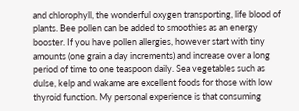and chlorophyll, the wonderful oxygen transporting, life blood of plants. Bee pollen can be added to smoothies as an energy booster. If you have pollen allergies, however start with tiny amounts (one grain a day increments) and increase over a long period of time to one teaspoon daily. Sea vegetables such as dulse, kelp and wakame are excellent foods for those with low thyroid function. My personal experience is that consuming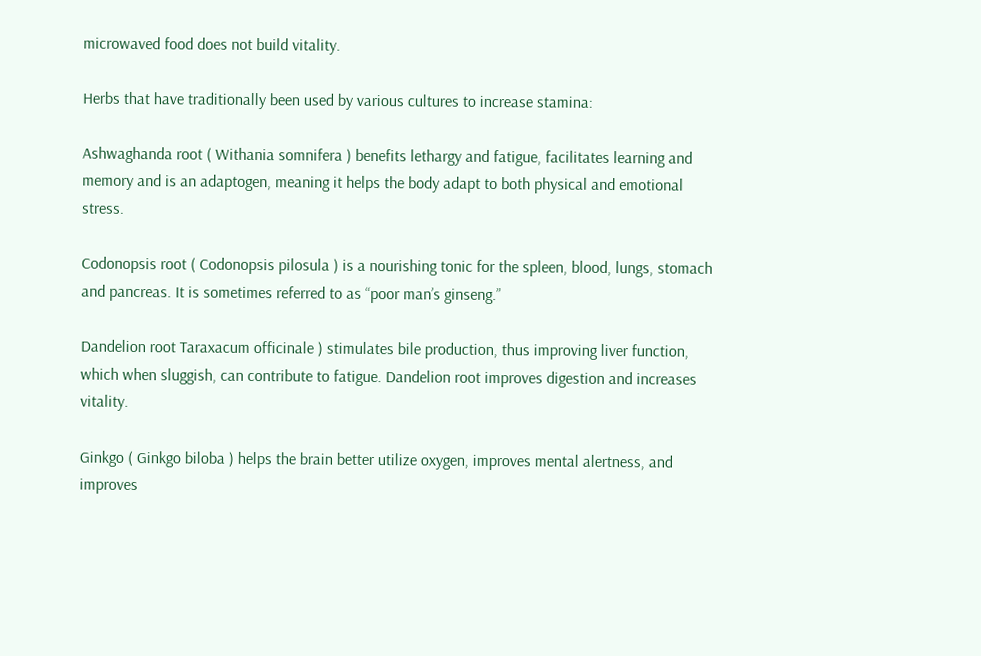microwaved food does not build vitality.

Herbs that have traditionally been used by various cultures to increase stamina:

Ashwaghanda root ( Withania somnifera ) benefits lethargy and fatigue, facilitates learning and memory and is an adaptogen, meaning it helps the body adapt to both physical and emotional stress.

Codonopsis root ( Codonopsis pilosula ) is a nourishing tonic for the spleen, blood, lungs, stomach and pancreas. It is sometimes referred to as “poor man’s ginseng.”

Dandelion root Taraxacum officinale ) stimulates bile production, thus improving liver function, which when sluggish, can contribute to fatigue. Dandelion root improves digestion and increases vitality.

Ginkgo ( Ginkgo biloba ) helps the brain better utilize oxygen, improves mental alertness, and improves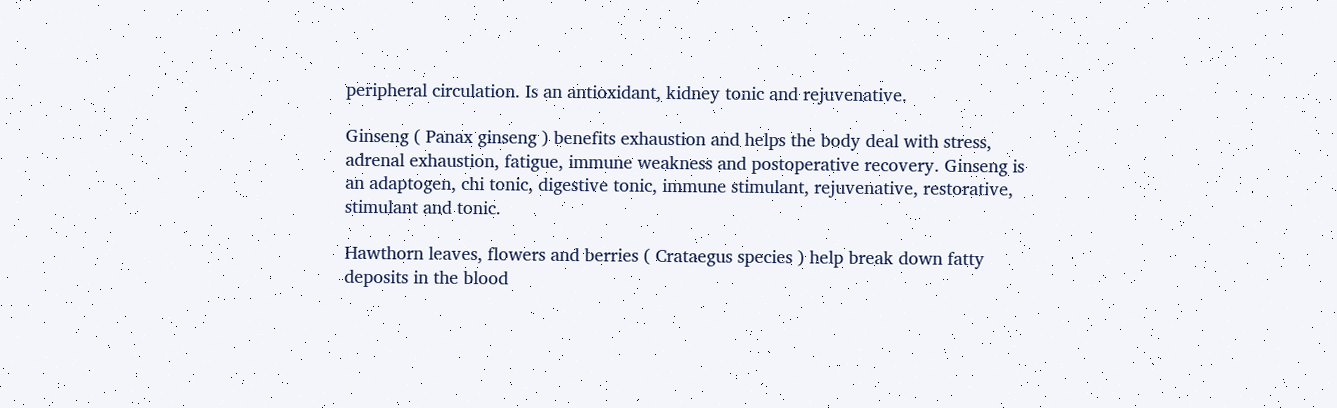peripheral circulation. Is an antioxidant, kidney tonic and rejuvenative.

Ginseng ( Panax ginseng ) benefits exhaustion and helps the body deal with stress, adrenal exhaustion, fatigue, immune weakness and postoperative recovery. Ginseng is an adaptogen, chi tonic, digestive tonic, immune stimulant, rejuvenative, restorative, stimulant and tonic.

Hawthorn leaves, flowers and berries ( Crataegus species ) help break down fatty deposits in the blood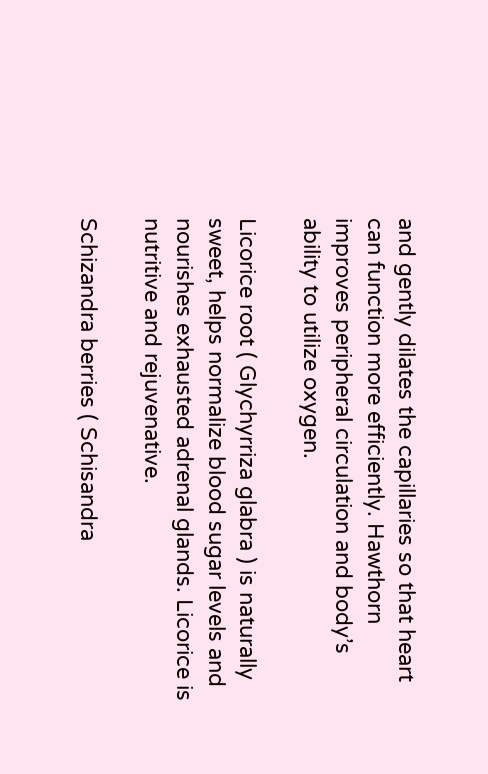and gently dilates the capillaries so that heart can function more efficiently. Hawthorn improves peripheral circulation and body’s ability to utilize oxygen.

Licorice root ( Glychyrriza glabra ) is naturally sweet, helps normalize blood sugar levels and nourishes exhausted adrenal glands. Licorice is nutritive and rejuvenative.

Schizandra berries ( Schisandra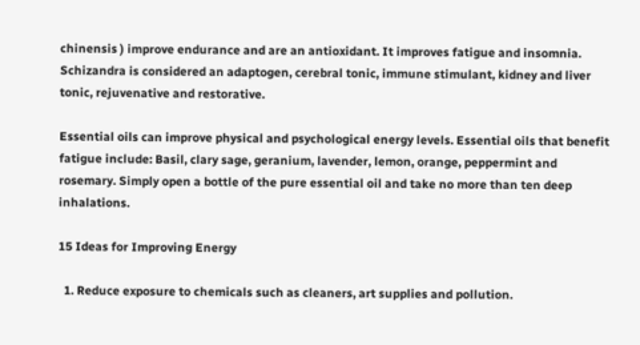chinensis ) improve endurance and are an antioxidant. It improves fatigue and insomnia. Schizandra is considered an adaptogen, cerebral tonic, immune stimulant, kidney and liver tonic, rejuvenative and restorative.

Essential oils can improve physical and psychological energy levels. Essential oils that benefit fatigue include: Basil, clary sage, geranium, lavender, lemon, orange, peppermint and rosemary. Simply open a bottle of the pure essential oil and take no more than ten deep inhalations.

15 Ideas for Improving Energy

  1. Reduce exposure to chemicals such as cleaners, art supplies and pollution.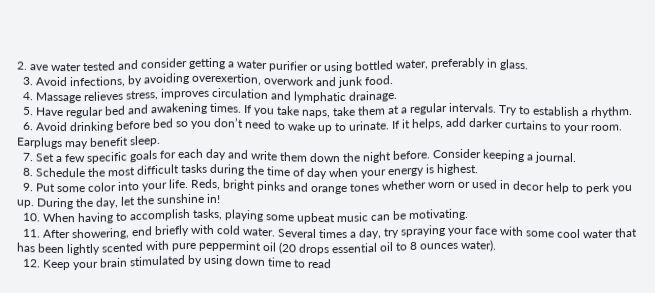2. ave water tested and consider getting a water purifier or using bottled water, preferably in glass.
  3. Avoid infections, by avoiding overexertion, overwork and junk food.
  4. Massage relieves stress, improves circulation and lymphatic drainage.
  5. Have regular bed and awakening times. If you take naps, take them at a regular intervals. Try to establish a rhythm.
  6. Avoid drinking before bed so you don’t need to wake up to urinate. If it helps, add darker curtains to your room. Earplugs may benefit sleep.
  7. Set a few specific goals for each day and write them down the night before. Consider keeping a journal.
  8. Schedule the most difficult tasks during the time of day when your energy is highest.
  9. Put some color into your life. Reds, bright pinks and orange tones whether worn or used in decor help to perk you up. During the day, let the sunshine in!
  10. When having to accomplish tasks, playing some upbeat music can be motivating.
  11. After showering, end briefly with cold water. Several times a day, try spraying your face with some cool water that has been lightly scented with pure peppermint oil (20 drops essential oil to 8 ounces water).
  12. Keep your brain stimulated by using down time to read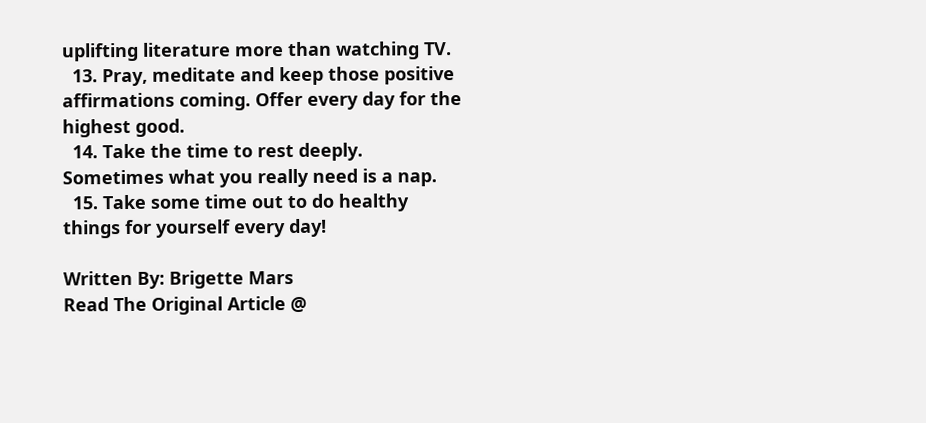uplifting literature more than watching TV.
  13. Pray, meditate and keep those positive affirmations coming. Offer every day for the highest good.
  14. Take the time to rest deeply. Sometimes what you really need is a nap.
  15. Take some time out to do healthy things for yourself every day!

Written By: Brigette Mars
Read The Original Article @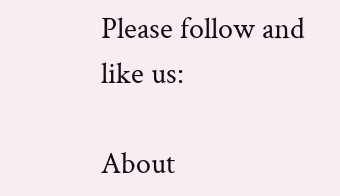Please follow and like us:

About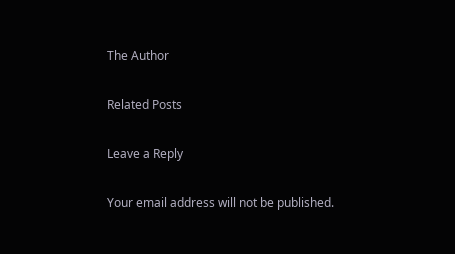The Author

Related Posts

Leave a Reply

Your email address will not be published.